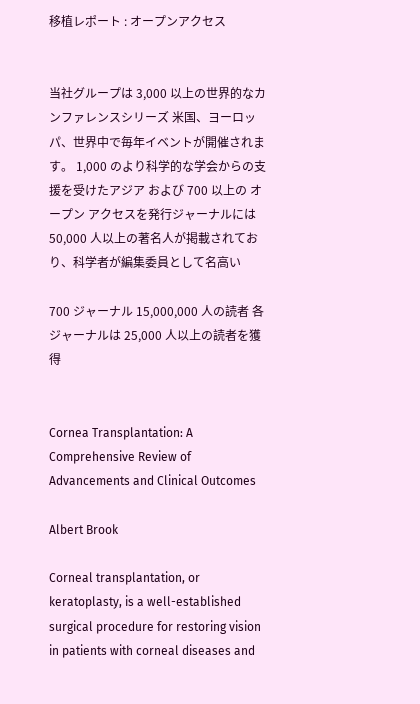移植レポート : オープンアクセス


当社グループは 3,000 以上の世界的なカンファレンスシリーズ 米国、ヨーロッパ、世界中で毎年イベントが開催されます。 1,000 のより科学的な学会からの支援を受けたアジア および 700 以上の オープン アクセスを発行ジャーナルには 50,000 人以上の著名人が掲載されており、科学者が編集委員として名高い

700 ジャーナル 15,000,000 人の読者 各ジャーナルは 25,000 人以上の読者を獲得


Cornea Transplantation: A Comprehensive Review of Advancements and Clinical Outcomes

Albert Brook

Corneal transplantation, or keratoplasty, is a well-established surgical procedure for restoring vision in patients with corneal diseases and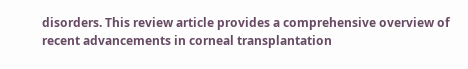disorders. This review article provides a comprehensive overview of recent advancements in corneal transplantation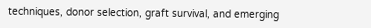techniques, donor selection, graft survival, and emerging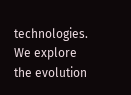technologies. We explore the evolution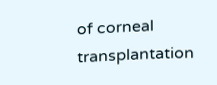of corneal transplantation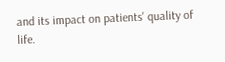and its impact on patients' quality of life.